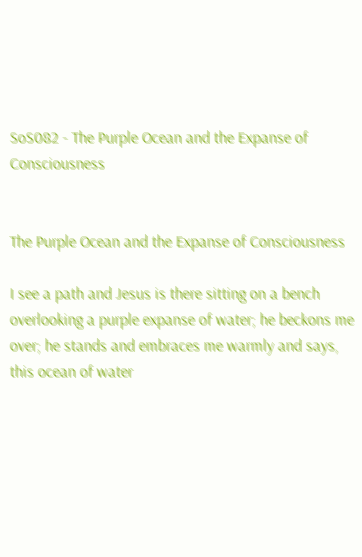SoS082 - The Purple Ocean and the Expanse of Consciousness


The Purple Ocean and the Expanse of Consciousness

I see a path and Jesus is there sitting on a bench overlooking a purple expanse of water; he beckons me over; he stands and embraces me warmly and says, this ocean of water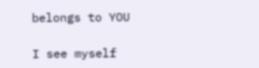belongs to YOU

I see myself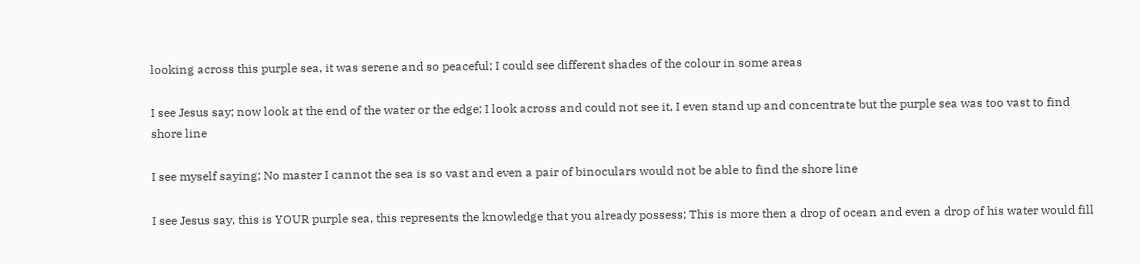looking across this purple sea, it was serene and so peaceful; I could see different shades of the colour in some areas

I see Jesus say; now look at the end of the water or the edge; I look across and could not see it, I even stand up and concentrate but the purple sea was too vast to find shore line

I see myself saying; No master I cannot the sea is so vast and even a pair of binoculars would not be able to find the shore line

I see Jesus say, this is YOUR purple sea, this represents the knowledge that you already possess; This is more then a drop of ocean and even a drop of his water would fill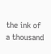the ink of a thousand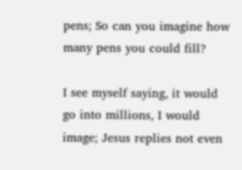pens; So can you imagine how many pens you could fill?

I see myself saying, it would go into millions, I would image; Jesus replies not even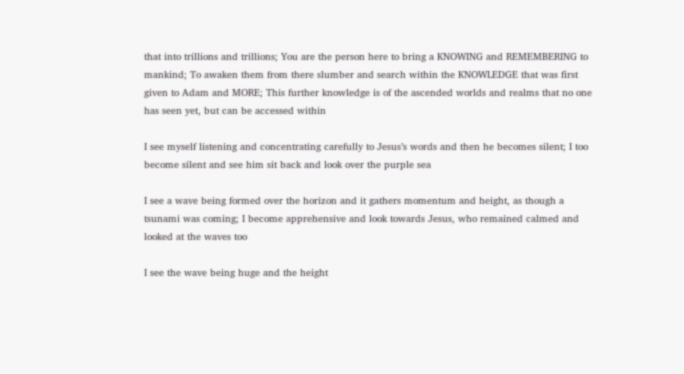that into trillions and trillions; You are the person here to bring a KNOWING and REMEMBERING to mankind; To awaken them from there slumber and search within the KNOWLEDGE that was first given to Adam and MORE; This further knowledge is of the ascended worlds and realms that no one has seen yet, but can be accessed within

I see myself listening and concentrating carefully to Jesus’s words and then he becomes silent; I too become silent and see him sit back and look over the purple sea

I see a wave being formed over the horizon and it gathers momentum and height, as though a tsunami was coming; I become apprehensive and look towards Jesus, who remained calmed and looked at the waves too

I see the wave being huge and the height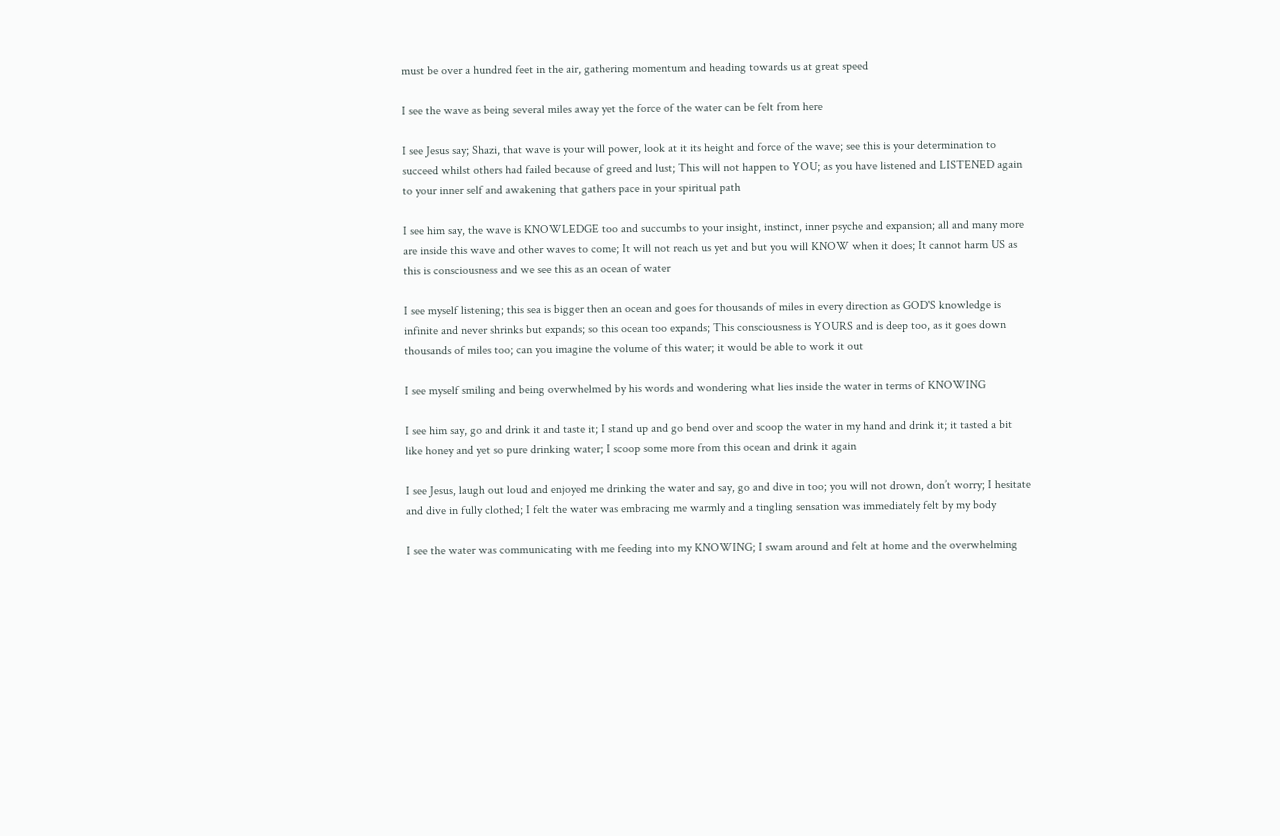must be over a hundred feet in the air, gathering momentum and heading towards us at great speed

I see the wave as being several miles away yet the force of the water can be felt from here

I see Jesus say; Shazi, that wave is your will power, look at it its height and force of the wave; see this is your determination to succeed whilst others had failed because of greed and lust; This will not happen to YOU; as you have listened and LISTENED again to your inner self and awakening that gathers pace in your spiritual path

I see him say, the wave is KNOWLEDGE too and succumbs to your insight, instinct, inner psyche and expansion; all and many more are inside this wave and other waves to come; It will not reach us yet and but you will KNOW when it does; It cannot harm US as this is consciousness and we see this as an ocean of water

I see myself listening; this sea is bigger then an ocean and goes for thousands of miles in every direction as GOD'S knowledge is infinite and never shrinks but expands; so this ocean too expands; This consciousness is YOURS and is deep too, as it goes down thousands of miles too; can you imagine the volume of this water; it would be able to work it out

I see myself smiling and being overwhelmed by his words and wondering what lies inside the water in terms of KNOWING

I see him say, go and drink it and taste it; I stand up and go bend over and scoop the water in my hand and drink it; it tasted a bit like honey and yet so pure drinking water; I scoop some more from this ocean and drink it again

I see Jesus, laugh out loud and enjoyed me drinking the water and say, go and dive in too; you will not drown, don’t worry; I hesitate and dive in fully clothed; I felt the water was embracing me warmly and a tingling sensation was immediately felt by my body

I see the water was communicating with me feeding into my KNOWING; I swam around and felt at home and the overwhelming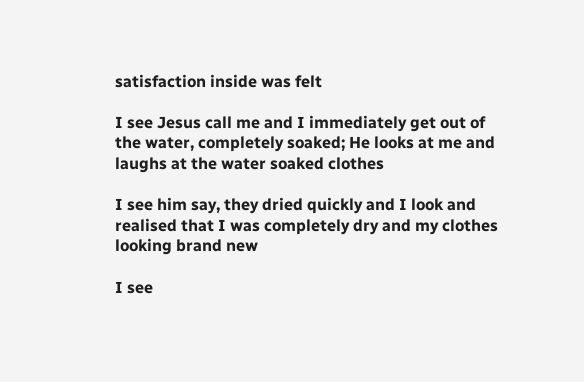satisfaction inside was felt

I see Jesus call me and I immediately get out of the water, completely soaked; He looks at me and laughs at the water soaked clothes

I see him say, they dried quickly and I look and realised that I was completely dry and my clothes looking brand new

I see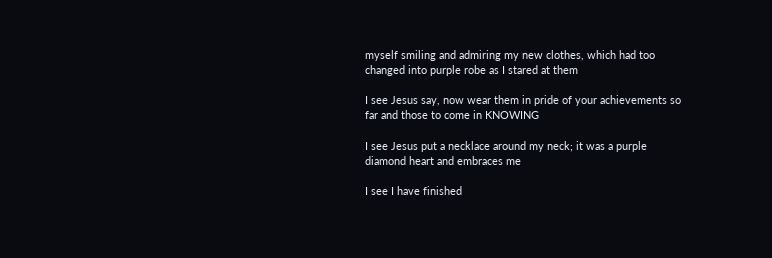myself smiling and admiring my new clothes, which had too changed into purple robe as I stared at them

I see Jesus say, now wear them in pride of your achievements so far and those to come in KNOWING

I see Jesus put a necklace around my neck; it was a purple diamond heart and embraces me

I see I have finished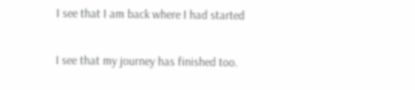I see that I am back where I had started

I see that my journey has finished too.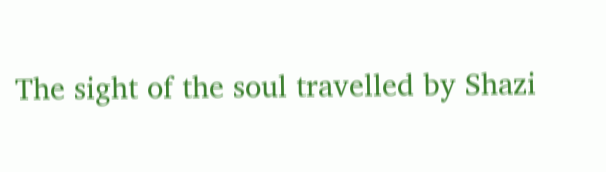The sight of the soul travelled by Shazi